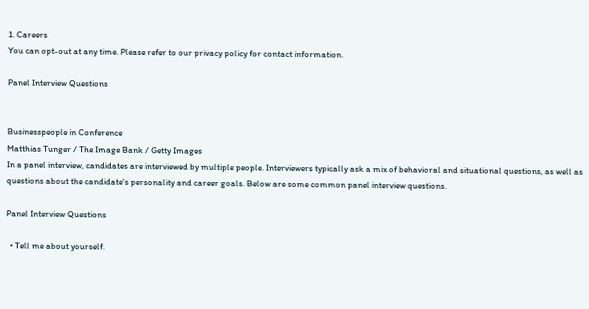1. Careers
You can opt-out at any time. Please refer to our privacy policy for contact information.

Panel Interview Questions


Businesspeople in Conference
Matthias Tunger / The Image Bank / Getty Images
In a panel interview, candidates are interviewed by multiple people. Interviewers typically ask a mix of behavioral and situational questions, as well as questions about the candidate's personality and career goals. Below are some common panel interview questions.

Panel Interview Questions

  • Tell me about yourself.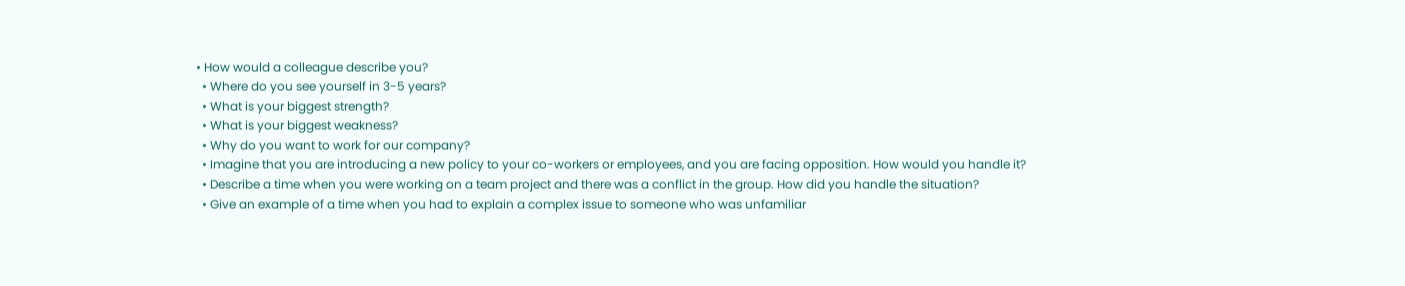• How would a colleague describe you?
  • Where do you see yourself in 3-5 years?
  • What is your biggest strength?
  • What is your biggest weakness?
  • Why do you want to work for our company?
  • Imagine that you are introducing a new policy to your co-workers or employees, and you are facing opposition. How would you handle it?
  • Describe a time when you were working on a team project and there was a conflict in the group. How did you handle the situation?
  • Give an example of a time when you had to explain a complex issue to someone who was unfamiliar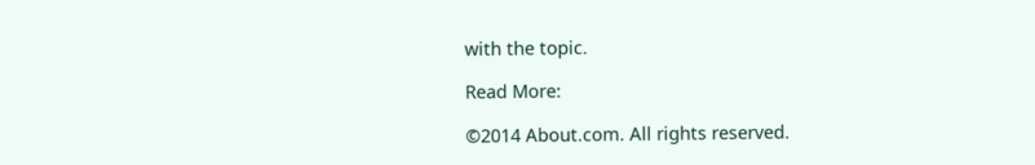with the topic.

Read More:

©2014 About.com. All rights reserved.